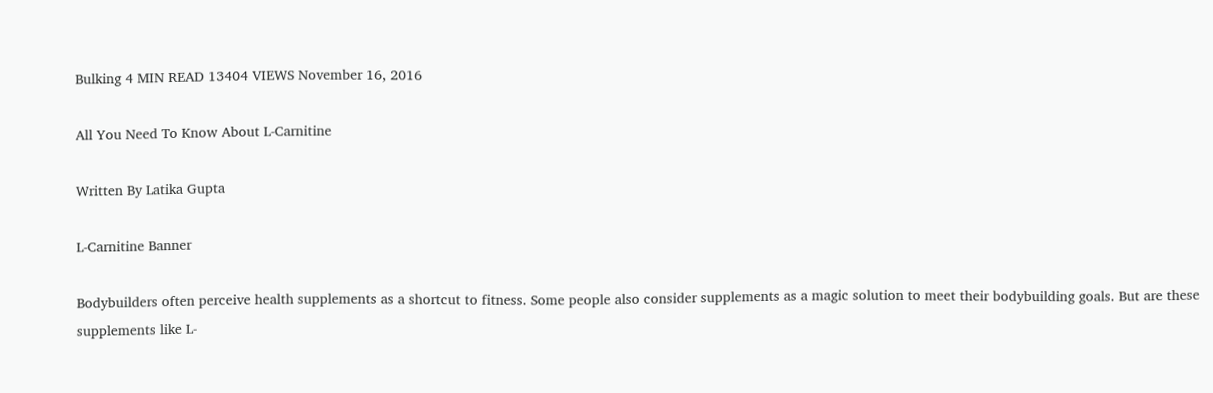Bulking 4 MIN READ 13404 VIEWS November 16, 2016

All You Need To Know About L-Carnitine

Written By Latika Gupta

L-Carnitine Banner

Bodybuilders often perceive health supplements as a shortcut to fitness. Some people also consider supplements as a magic solution to meet their bodybuilding goals. But are these supplements like L-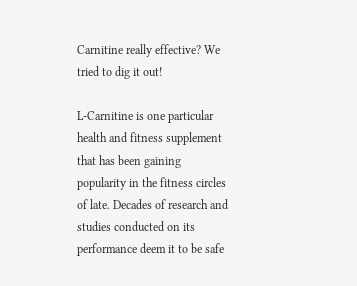Carnitine really effective? We tried to dig it out!

L-Carnitine is one particular health and fitness supplement that has been gaining popularity in the fitness circles of late. Decades of research and studies conducted on its performance deem it to be safe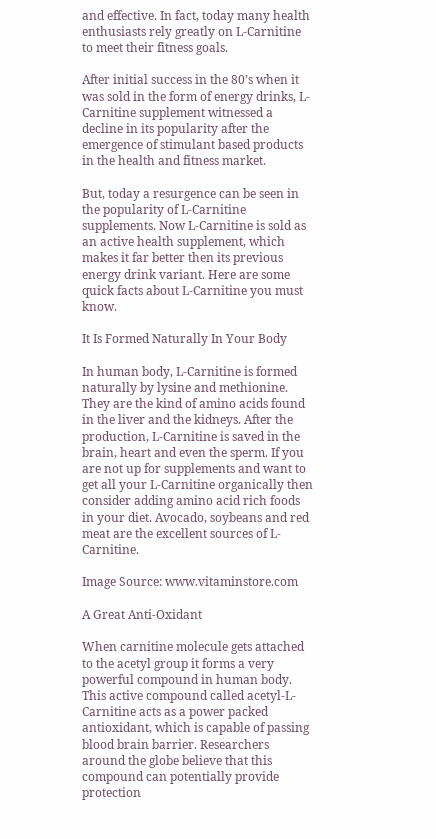and effective. In fact, today many health enthusiasts rely greatly on L-Carnitine to meet their fitness goals.

After initial success in the 80’s when it was sold in the form of energy drinks, L-Carnitine supplement witnessed a decline in its popularity after the emergence of stimulant based products in the health and fitness market.

But, today a resurgence can be seen in the popularity of L-Carnitine supplements. Now L-Carnitine is sold as an active health supplement, which makes it far better then its previous energy drink variant. Here are some quick facts about L-Carnitine you must know.

It Is Formed Naturally In Your Body

In human body, L-Carnitine is formed naturally by lysine and methionine. They are the kind of amino acids found in the liver and the kidneys. After the production, L-Carnitine is saved in the brain, heart and even the sperm. If you are not up for supplements and want to get all your L-Carnitine organically then consider adding amino acid rich foods in your diet. Avocado, soybeans and red meat are the excellent sources of L-Carnitine.

Image Source: www.vitaminstore.com

A Great Anti-Oxidant

When carnitine molecule gets attached to the acetyl group it forms a very powerful compound in human body. This active compound called acetyl-L-Carnitine acts as a power packed antioxidant, which is capable of passing blood brain barrier. Researchers around the globe believe that this compound can potentially provide protection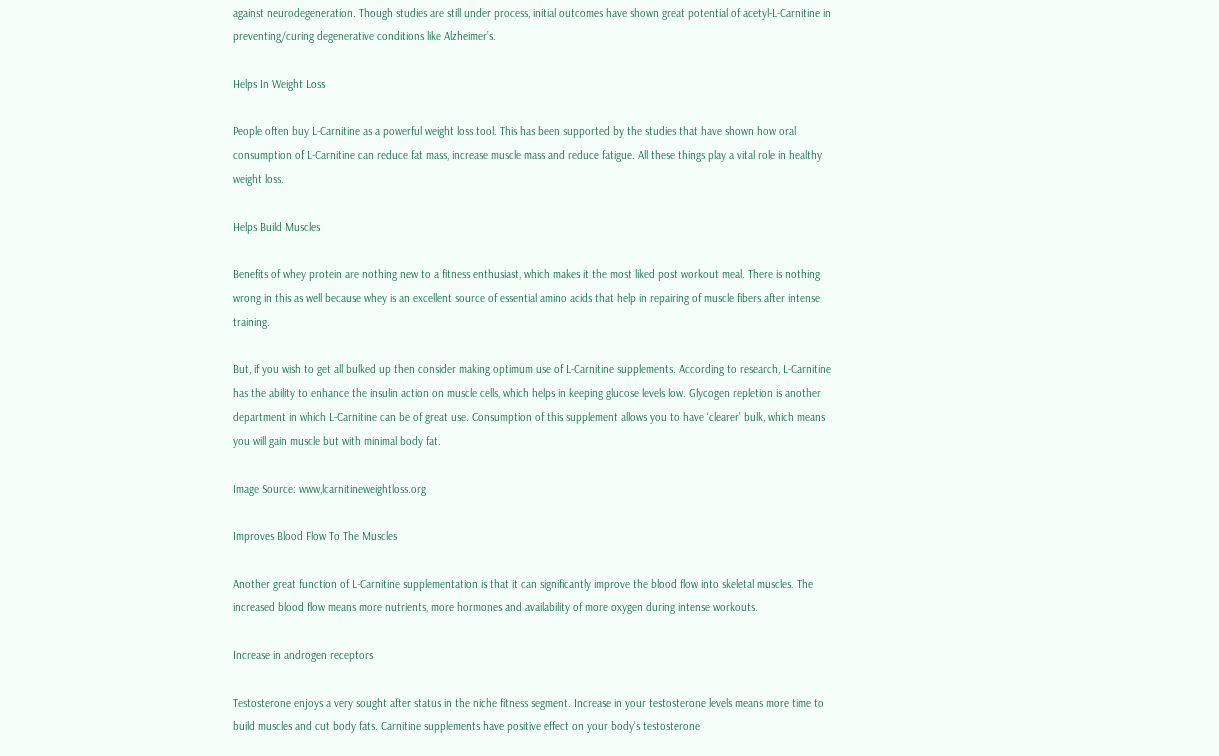against neurodegeneration. Though studies are still under process, initial outcomes have shown great potential of acetyl-L-Carnitine in preventing/curing degenerative conditions like Alzheimer’s.

Helps In Weight Loss

People often buy L-Carnitine as a powerful weight loss tool. This has been supported by the studies that have shown how oral consumption of L-Carnitine can reduce fat mass, increase muscle mass and reduce fatigue. All these things play a vital role in healthy weight loss.

Helps Build Muscles

Benefits of whey protein are nothing new to a fitness enthusiast, which makes it the most liked post workout meal. There is nothing wrong in this as well because whey is an excellent source of essential amino acids that help in repairing of muscle fibers after intense training.

But, if you wish to get all bulked up then consider making optimum use of L-Carnitine supplements. According to research, L-Carnitine has the ability to enhance the insulin action on muscle cells, which helps in keeping glucose levels low. Glycogen repletion is another department in which L-Carnitine can be of great use. Consumption of this supplement allows you to have ‘clearer’ bulk, which means you will gain muscle but with minimal body fat.

Image Source: www,lcarnitineweightloss.org

Improves Blood Flow To The Muscles

Another great function of L-Carnitine supplementation is that it can significantly improve the blood flow into skeletal muscles. The increased blood flow means more nutrients, more hormones and availability of more oxygen during intense workouts.

Increase in androgen receptors

Testosterone enjoys a very sought after status in the niche fitness segment. Increase in your testosterone levels means more time to build muscles and cut body fats. Carnitine supplements have positive effect on your body’s testosterone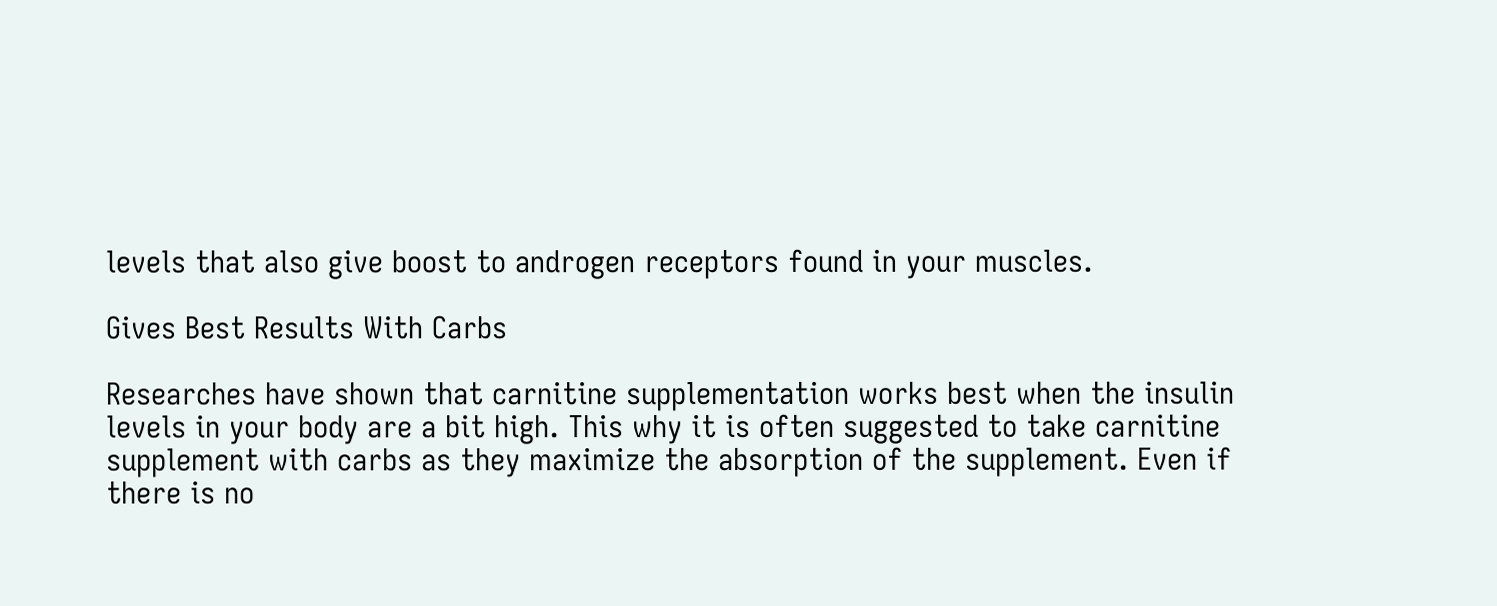levels that also give boost to androgen receptors found in your muscles.

Gives Best Results With Carbs

Researches have shown that carnitine supplementation works best when the insulin levels in your body are a bit high. This why it is often suggested to take carnitine supplement with carbs as they maximize the absorption of the supplement. Even if there is no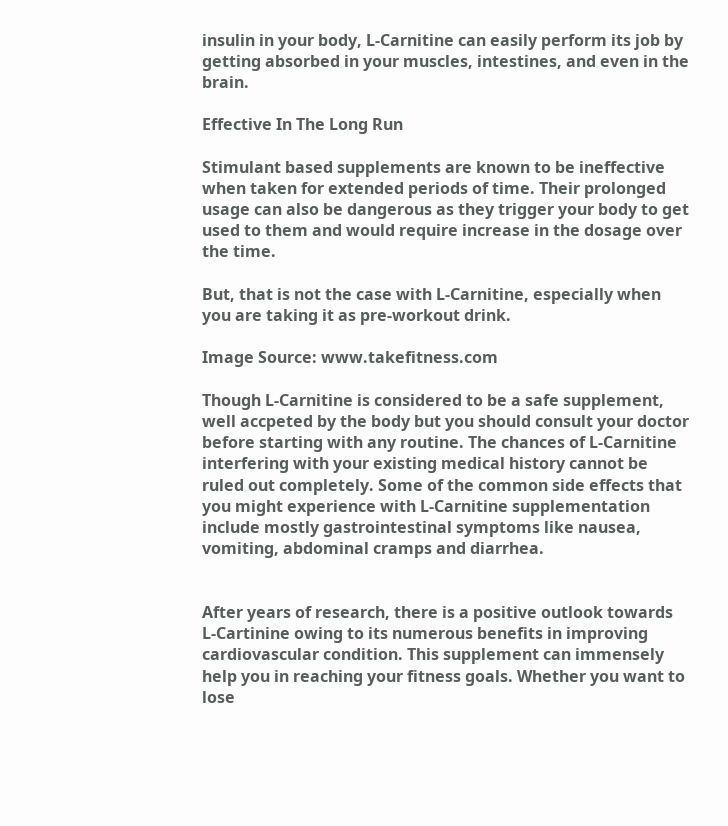insulin in your body, L-Carnitine can easily perform its job by getting absorbed in your muscles, intestines, and even in the brain.

Effective In The Long Run

Stimulant based supplements are known to be ineffective when taken for extended periods of time. Their prolonged usage can also be dangerous as they trigger your body to get used to them and would require increase in the dosage over the time.

But, that is not the case with L-Carnitine, especially when you are taking it as pre-workout drink.

Image Source: www.takefitness.com

Though L-Carnitine is considered to be a safe supplement, well accpeted by the body but you should consult your doctor before starting with any routine. The chances of L-Carnitine interfering with your existing medical history cannot be ruled out completely. Some of the common side effects that you might experience with L-Carnitine supplementation include mostly gastrointestinal symptoms like nausea, vomiting, abdominal cramps and diarrhea.


After years of research, there is a positive outlook towards L-Cartinine owing to its numerous benefits in improving cardiovascular condition. This supplement can immensely help you in reaching your fitness goals. Whether you want to lose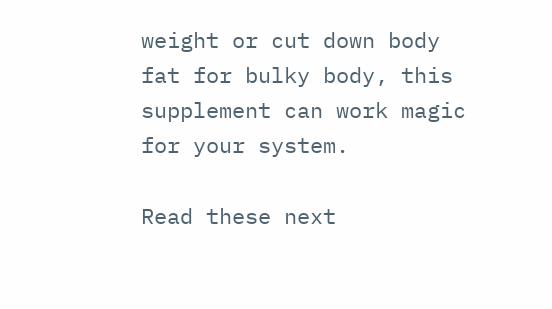weight or cut down body fat for bulky body, this supplement can work magic for your system.

Read these next